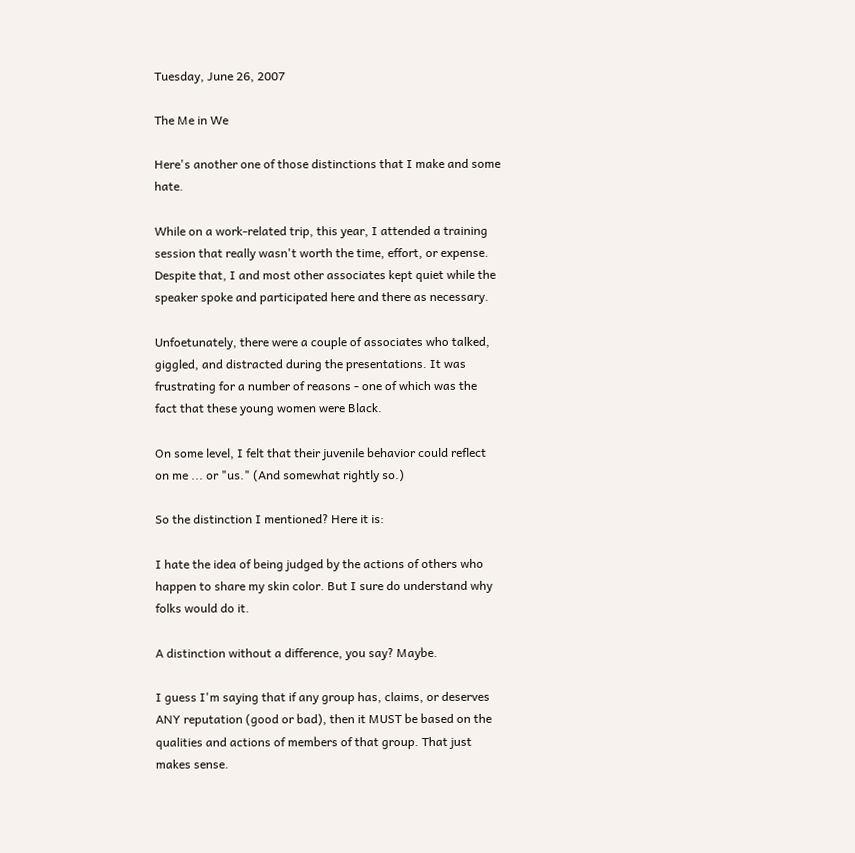Tuesday, June 26, 2007

The Me in We

Here's another one of those distinctions that I make and some hate.

While on a work-related trip, this year, I attended a training session that really wasn't worth the time, effort, or expense. Despite that, I and most other associates kept quiet while the speaker spoke and participated here and there as necessary.

Unfoetunately, there were a couple of associates who talked, giggled, and distracted during the presentations. It was frustrating for a number of reasons - one of which was the fact that these young women were Black.

On some level, I felt that their juvenile behavior could reflect on me ... or "us." (And somewhat rightly so.)

So the distinction I mentioned? Here it is:

I hate the idea of being judged by the actions of others who happen to share my skin color. But I sure do understand why folks would do it.

A distinction without a difference, you say? Maybe.

I guess I'm saying that if any group has, claims, or deserves ANY reputation (good or bad), then it MUST be based on the qualities and actions of members of that group. That just makes sense.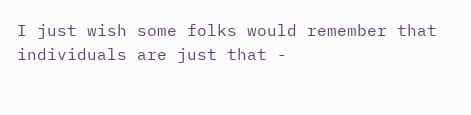I just wish some folks would remember that individuals are just that -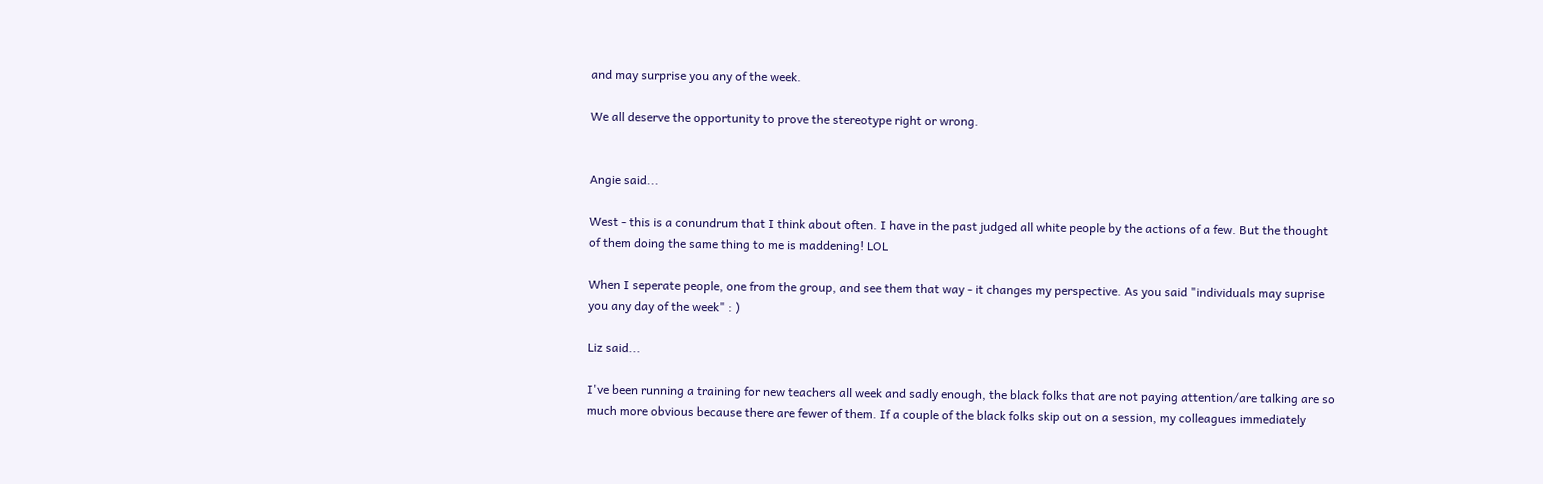and may surprise you any of the week.

We all deserve the opportunity to prove the stereotype right or wrong.


Angie said...

West - this is a conundrum that I think about often. I have in the past judged all white people by the actions of a few. But the thought of them doing the same thing to me is maddening! LOL

When I seperate people, one from the group, and see them that way - it changes my perspective. As you said "individuals may suprise you any day of the week" : )

Liz said...

I've been running a training for new teachers all week and sadly enough, the black folks that are not paying attention/are talking are so much more obvious because there are fewer of them. If a couple of the black folks skip out on a session, my colleagues immediately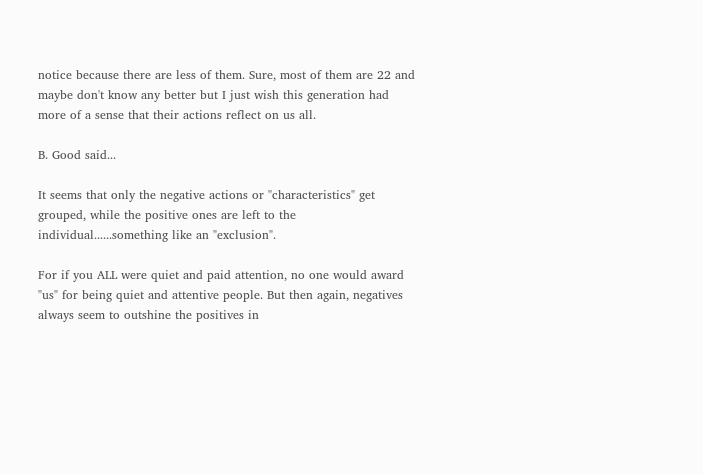notice because there are less of them. Sure, most of them are 22 and maybe don't know any better but I just wish this generation had more of a sense that their actions reflect on us all.

B. Good said...

It seems that only the negative actions or "characteristics" get grouped, while the positive ones are left to the individual......something like an "exclusion".

For if you ALL were quiet and paid attention, no one would award "us" for being quiet and attentive people. But then again, negatives always seem to outshine the positives in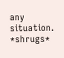any situation. *shrugs*